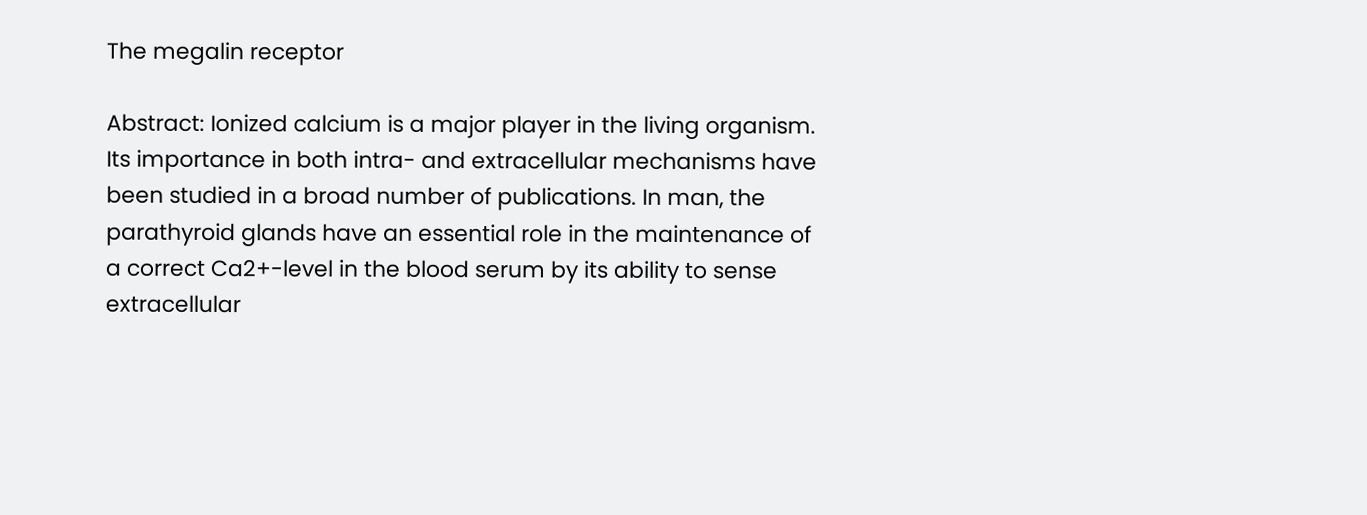The megalin receptor

Abstract: Ionized calcium is a major player in the living organism. Its importance in both intra- and extracellular mechanisms have been studied in a broad number of publications. In man, the parathyroid glands have an essential role in the maintenance of a correct Ca2+-level in the blood serum by its ability to sense extracellular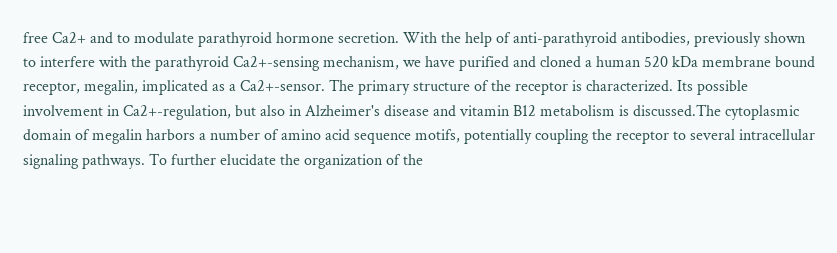free Ca2+ and to modulate parathyroid hormone secretion. With the help of anti-parathyroid antibodies, previously shown to interfere with the parathyroid Ca2+-sensing mechanism, we have purified and cloned a human 520 kDa membrane bound receptor, megalin, implicated as a Ca2+-sensor. The primary structure of the receptor is characterized. Its possible involvement in Ca2+-regulation, but also in Alzheimer's disease and vitamin B12 metabolism is discussed.The cytoplasmic domain of megalin harbors a number of amino acid sequence motifs, potentially coupling the receptor to several intracellular signaling pathways. To further elucidate the organization of the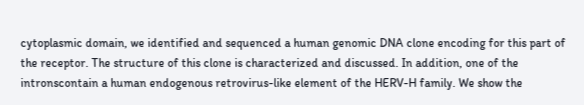cytoplasmic domain, we identified and sequenced a human genomic DNA clone encoding for this part of the receptor. The structure of this clone is characterized and discussed. In addition, one of the intronscontain a human endogenous retrovirus-like element of the HERV-H family. We show the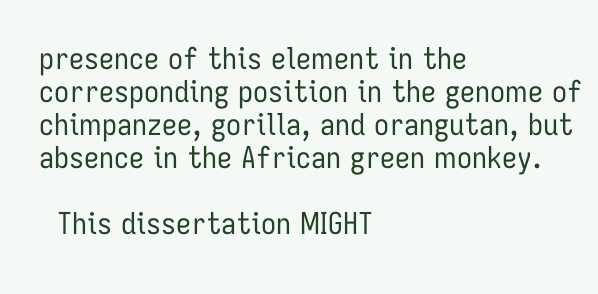presence of this element in the corresponding position in the genome of chimpanzee, gorilla, and orangutan, but absence in the African green monkey.

  This dissertation MIGHT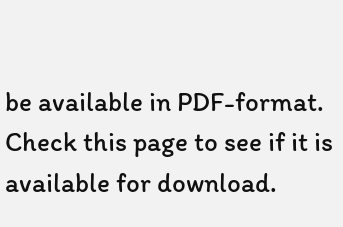be available in PDF-format. Check this page to see if it is available for download.